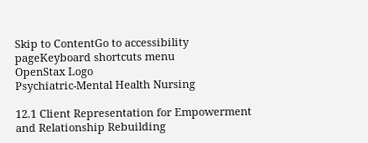Skip to ContentGo to accessibility pageKeyboard shortcuts menu
OpenStax Logo
Psychiatric-Mental Health Nursing

12.1 Client Representation for Empowerment and Relationship Rebuilding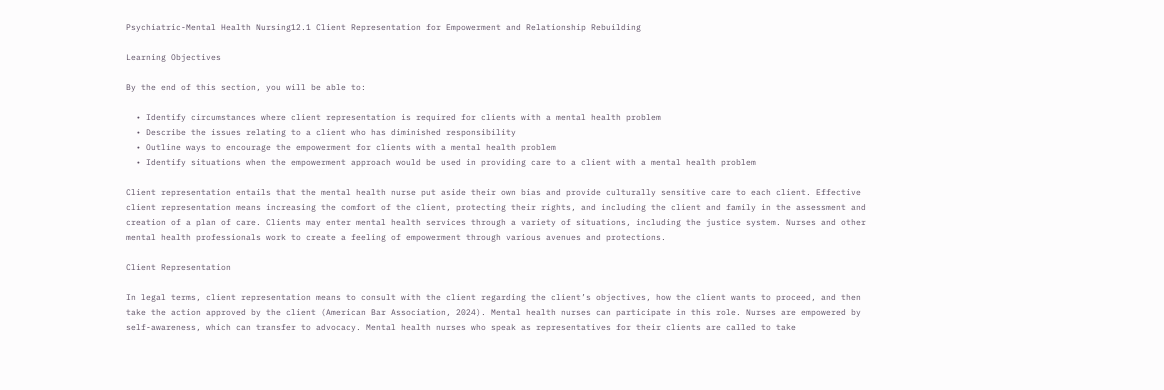Psychiatric-Mental Health Nursing12.1 Client Representation for Empowerment and Relationship Rebuilding

Learning Objectives

By the end of this section, you will be able to:

  • Identify circumstances where client representation is required for clients with a mental health problem
  • Describe the issues relating to a client who has diminished responsibility
  • Outline ways to encourage the empowerment for clients with a mental health problem
  • Identify situations when the empowerment approach would be used in providing care to a client with a mental health problem

Client representation entails that the mental health nurse put aside their own bias and provide culturally sensitive care to each client. Effective client representation means increasing the comfort of the client, protecting their rights, and including the client and family in the assessment and creation of a plan of care. Clients may enter mental health services through a variety of situations, including the justice system. Nurses and other mental health professionals work to create a feeling of empowerment through various avenues and protections.

Client Representation

In legal terms, client representation means to consult with the client regarding the client’s objectives, how the client wants to proceed, and then take the action approved by the client (American Bar Association, 2024). Mental health nurses can participate in this role. Nurses are empowered by self-awareness, which can transfer to advocacy. Mental health nurses who speak as representatives for their clients are called to take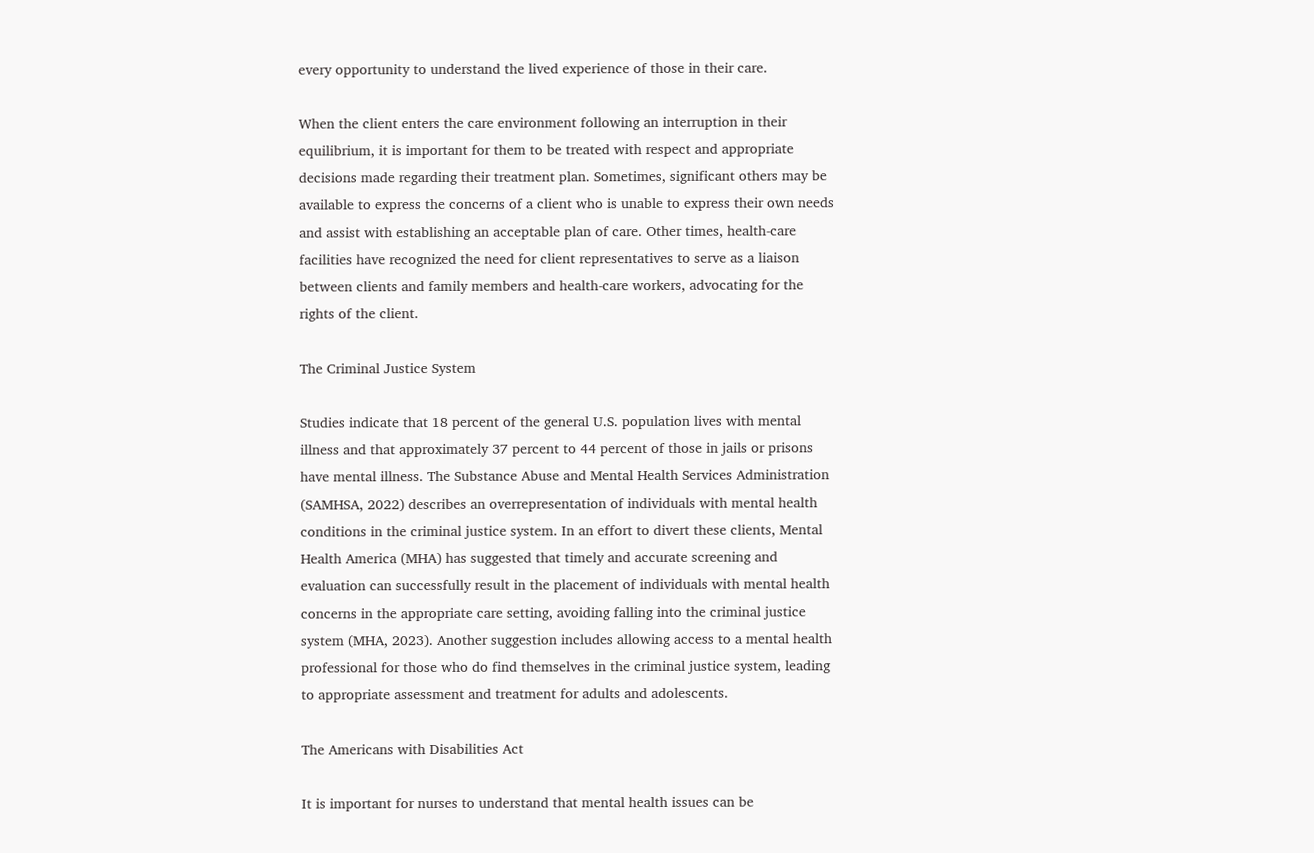every opportunity to understand the lived experience of those in their care.

When the client enters the care environment following an interruption in their equilibrium, it is important for them to be treated with respect and appropriate decisions made regarding their treatment plan. Sometimes, significant others may be available to express the concerns of a client who is unable to express their own needs and assist with establishing an acceptable plan of care. Other times, health-care facilities have recognized the need for client representatives to serve as a liaison between clients and family members and health-care workers, advocating for the rights of the client.

The Criminal Justice System

Studies indicate that 18 percent of the general U.S. population lives with mental illness and that approximately 37 percent to 44 percent of those in jails or prisons have mental illness. The Substance Abuse and Mental Health Services Administration (SAMHSA, 2022) describes an overrepresentation of individuals with mental health conditions in the criminal justice system. In an effort to divert these clients, Mental Health America (MHA) has suggested that timely and accurate screening and evaluation can successfully result in the placement of individuals with mental health concerns in the appropriate care setting, avoiding falling into the criminal justice system (MHA, 2023). Another suggestion includes allowing access to a mental health professional for those who do find themselves in the criminal justice system, leading to appropriate assessment and treatment for adults and adolescents.

The Americans with Disabilities Act

It is important for nurses to understand that mental health issues can be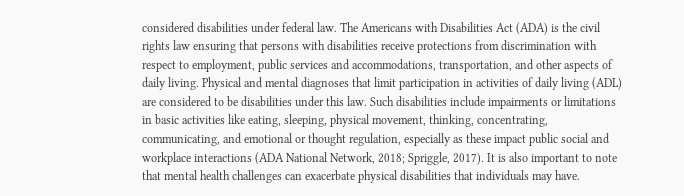considered disabilities under federal law. The Americans with Disabilities Act (ADA) is the civil rights law ensuring that persons with disabilities receive protections from discrimination with respect to employment, public services and accommodations, transportation, and other aspects of daily living. Physical and mental diagnoses that limit participation in activities of daily living (ADL) are considered to be disabilities under this law. Such disabilities include impairments or limitations in basic activities like eating, sleeping, physical movement, thinking, concentrating, communicating, and emotional or thought regulation, especially as these impact public social and workplace interactions (ADA National Network, 2018; Spriggle, 2017). It is also important to note that mental health challenges can exacerbate physical disabilities that individuals may have.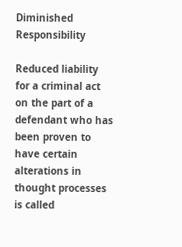Diminished Responsibility

Reduced liability for a criminal act on the part of a defendant who has been proven to have certain alterations in thought processes is called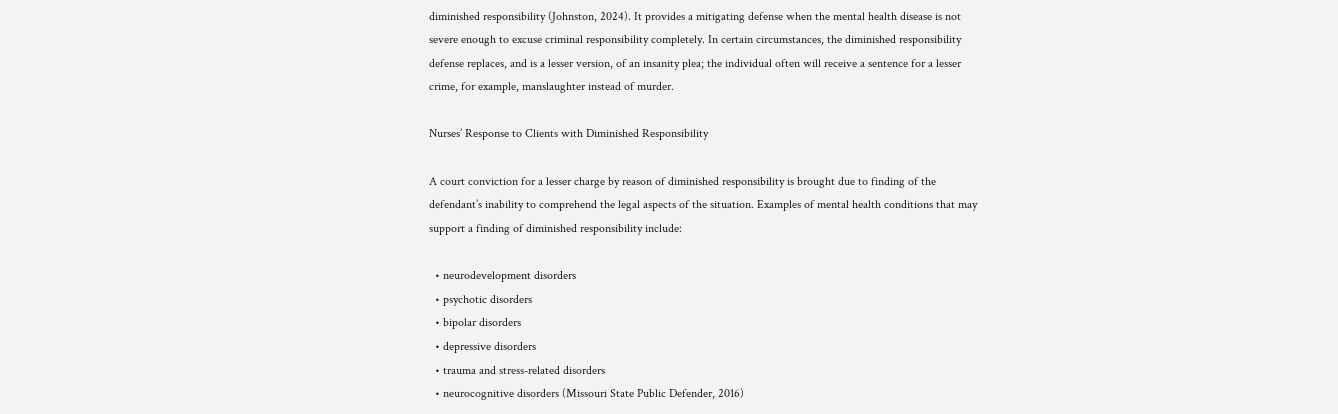diminished responsibility (Johnston, 2024). It provides a mitigating defense when the mental health disease is not severe enough to excuse criminal responsibility completely. In certain circumstances, the diminished responsibility defense replaces, and is a lesser version, of an insanity plea; the individual often will receive a sentence for a lesser crime, for example, manslaughter instead of murder.

Nurses’ Response to Clients with Diminished Responsibility

A court conviction for a lesser charge by reason of diminished responsibility is brought due to finding of the defendant’s inability to comprehend the legal aspects of the situation. Examples of mental health conditions that may support a finding of diminished responsibility include:

  • neurodevelopment disorders
  • psychotic disorders
  • bipolar disorders
  • depressive disorders
  • trauma and stress-related disorders
  • neurocognitive disorders (Missouri State Public Defender, 2016)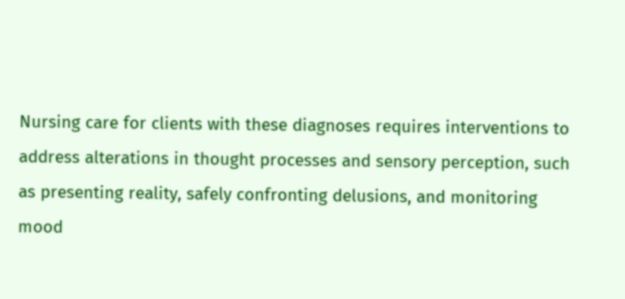Nursing care for clients with these diagnoses requires interventions to address alterations in thought processes and sensory perception, such as presenting reality, safely confronting delusions, and monitoring mood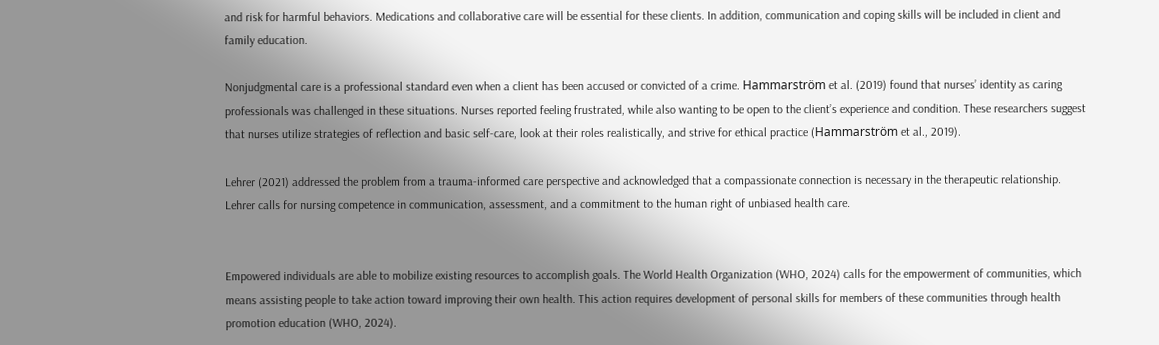and risk for harmful behaviors. Medications and collaborative care will be essential for these clients. In addition, communication and coping skills will be included in client and family education.

Nonjudgmental care is a professional standard even when a client has been accused or convicted of a crime. Hammarström et al. (2019) found that nurses’ identity as caring professionals was challenged in these situations. Nurses reported feeling frustrated, while also wanting to be open to the client’s experience and condition. These researchers suggest that nurses utilize strategies of reflection and basic self-care, look at their roles realistically, and strive for ethical practice (Hammarström et al., 2019).

Lehrer (2021) addressed the problem from a trauma-informed care perspective and acknowledged that a compassionate connection is necessary in the therapeutic relationship. Lehrer calls for nursing competence in communication, assessment, and a commitment to the human right of unbiased health care.


Empowered individuals are able to mobilize existing resources to accomplish goals. The World Health Organization (WHO, 2024) calls for the empowerment of communities, which means assisting people to take action toward improving their own health. This action requires development of personal skills for members of these communities through health promotion education (WHO, 2024).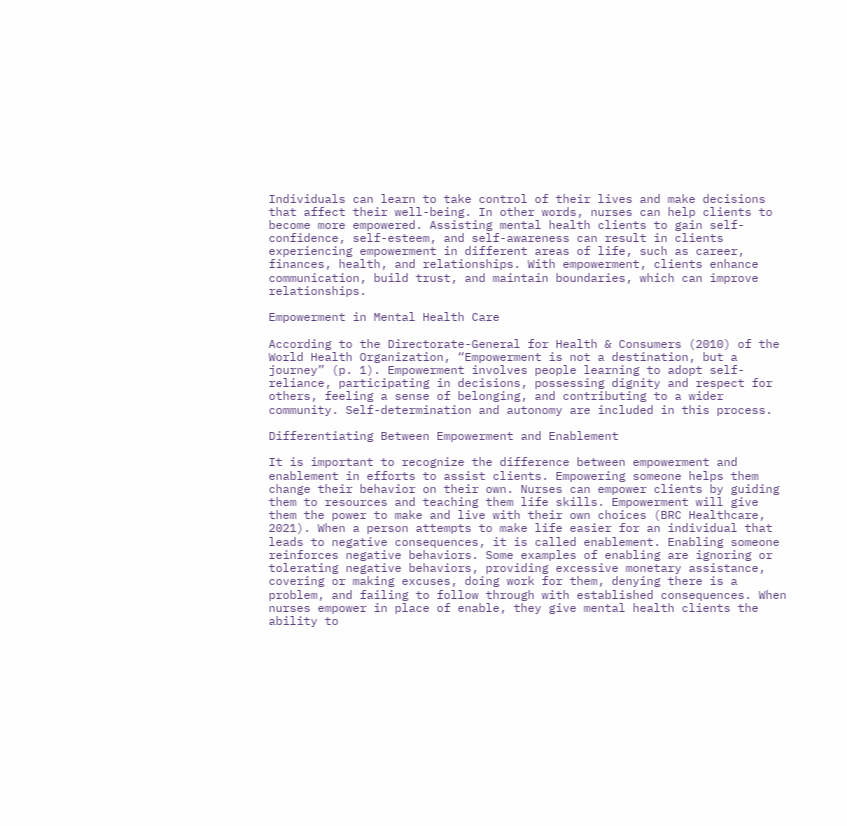Individuals can learn to take control of their lives and make decisions that affect their well-being. In other words, nurses can help clients to become more empowered. Assisting mental health clients to gain self-confidence, self-esteem, and self-awareness can result in clients experiencing empowerment in different areas of life, such as career, finances, health, and relationships. With empowerment, clients enhance communication, build trust, and maintain boundaries, which can improve relationships.

Empowerment in Mental Health Care

According to the Directorate-General for Health & Consumers (2010) of the World Health Organization, “Empowerment is not a destination, but a journey” (p. 1). Empowerment involves people learning to adopt self-reliance, participating in decisions, possessing dignity and respect for others, feeling a sense of belonging, and contributing to a wider community. Self-determination and autonomy are included in this process.

Differentiating Between Empowerment and Enablement

It is important to recognize the difference between empowerment and enablement in efforts to assist clients. Empowering someone helps them change their behavior on their own. Nurses can empower clients by guiding them to resources and teaching them life skills. Empowerment will give them the power to make and live with their own choices (BRC Healthcare, 2021). When a person attempts to make life easier for an individual that leads to negative consequences, it is called enablement. Enabling someone reinforces negative behaviors. Some examples of enabling are ignoring or tolerating negative behaviors, providing excessive monetary assistance, covering or making excuses, doing work for them, denying there is a problem, and failing to follow through with established consequences. When nurses empower in place of enable, they give mental health clients the ability to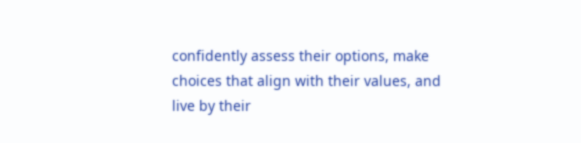confidently assess their options, make choices that align with their values, and live by their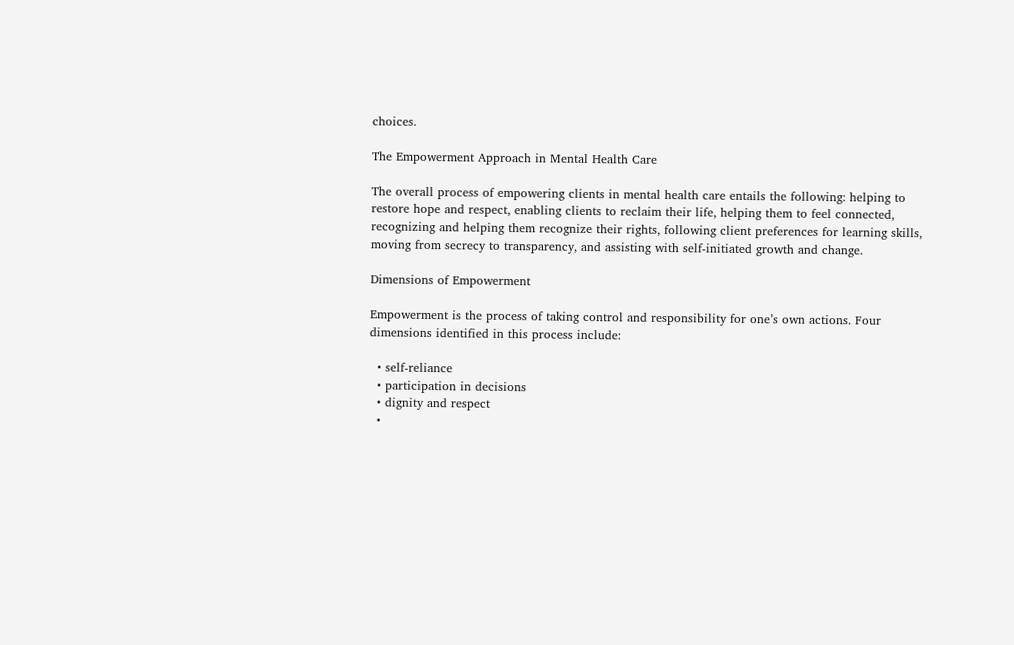choices.

The Empowerment Approach in Mental Health Care

The overall process of empowering clients in mental health care entails the following: helping to restore hope and respect, enabling clients to reclaim their life, helping them to feel connected, recognizing and helping them recognize their rights, following client preferences for learning skills, moving from secrecy to transparency, and assisting with self-initiated growth and change.

Dimensions of Empowerment

Empowerment is the process of taking control and responsibility for one’s own actions. Four dimensions identified in this process include:

  • self-reliance
  • participation in decisions
  • dignity and respect
  •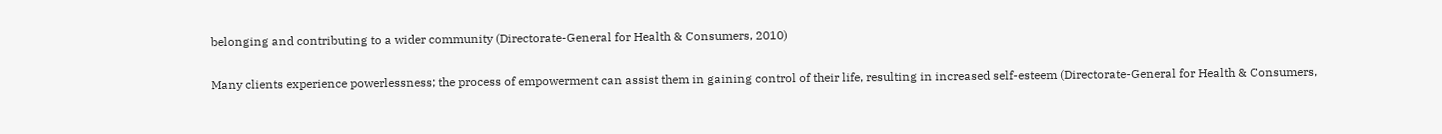belonging and contributing to a wider community (Directorate-General for Health & Consumers, 2010)

Many clients experience powerlessness; the process of empowerment can assist them in gaining control of their life, resulting in increased self-esteem (Directorate-General for Health & Consumers,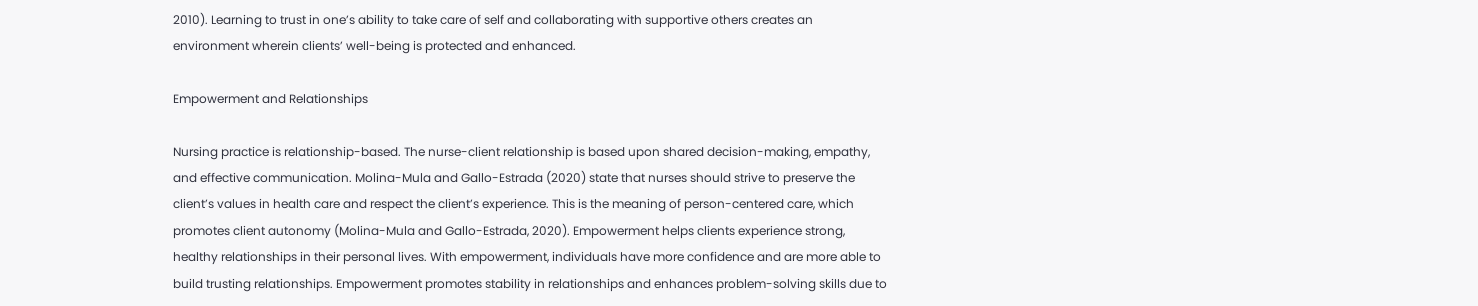2010). Learning to trust in one’s ability to take care of self and collaborating with supportive others creates an environment wherein clients’ well-being is protected and enhanced.

Empowerment and Relationships

Nursing practice is relationship-based. The nurse-client relationship is based upon shared decision-making, empathy, and effective communication. Molina-Mula and Gallo-Estrada (2020) state that nurses should strive to preserve the client’s values in health care and respect the client’s experience. This is the meaning of person-centered care, which promotes client autonomy (Molina-Mula and Gallo-Estrada, 2020). Empowerment helps clients experience strong, healthy relationships in their personal lives. With empowerment, individuals have more confidence and are more able to build trusting relationships. Empowerment promotes stability in relationships and enhances problem-solving skills due to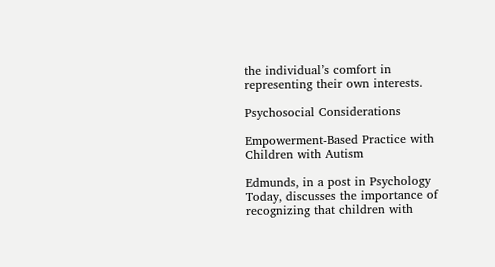the individual’s comfort in representing their own interests.

Psychosocial Considerations

Empowerment-Based Practice with Children with Autism

Edmunds, in a post in Psychology Today, discusses the importance of recognizing that children with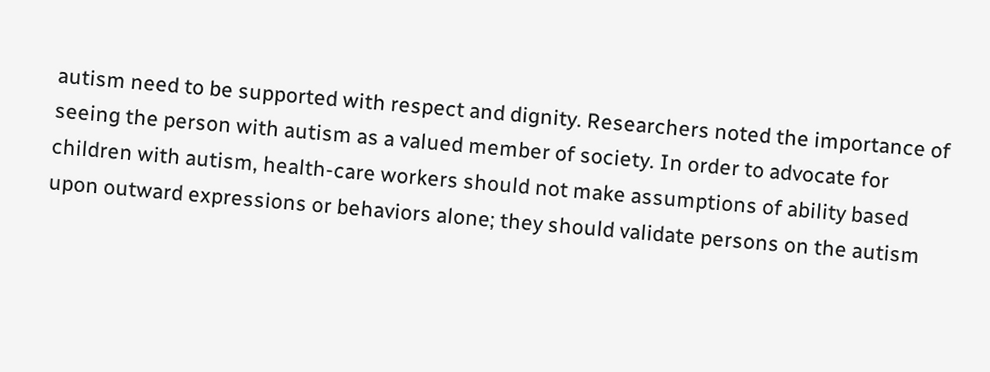autism need to be supported with respect and dignity. Researchers noted the importance of seeing the person with autism as a valued member of society. In order to advocate for children with autism, health-care workers should not make assumptions of ability based upon outward expressions or behaviors alone; they should validate persons on the autism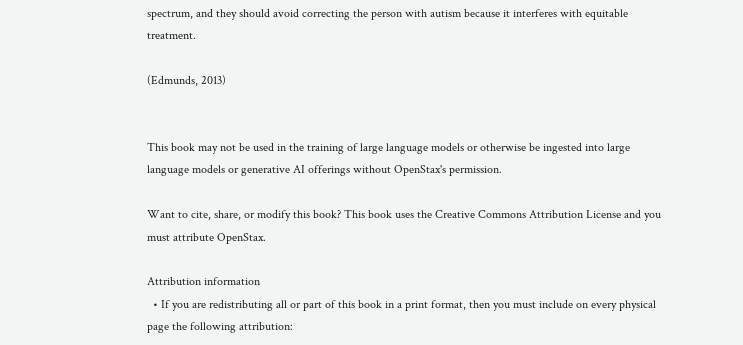spectrum, and they should avoid correcting the person with autism because it interferes with equitable treatment.

(Edmunds, 2013)


This book may not be used in the training of large language models or otherwise be ingested into large language models or generative AI offerings without OpenStax's permission.

Want to cite, share, or modify this book? This book uses the Creative Commons Attribution License and you must attribute OpenStax.

Attribution information
  • If you are redistributing all or part of this book in a print format, then you must include on every physical page the following attribution: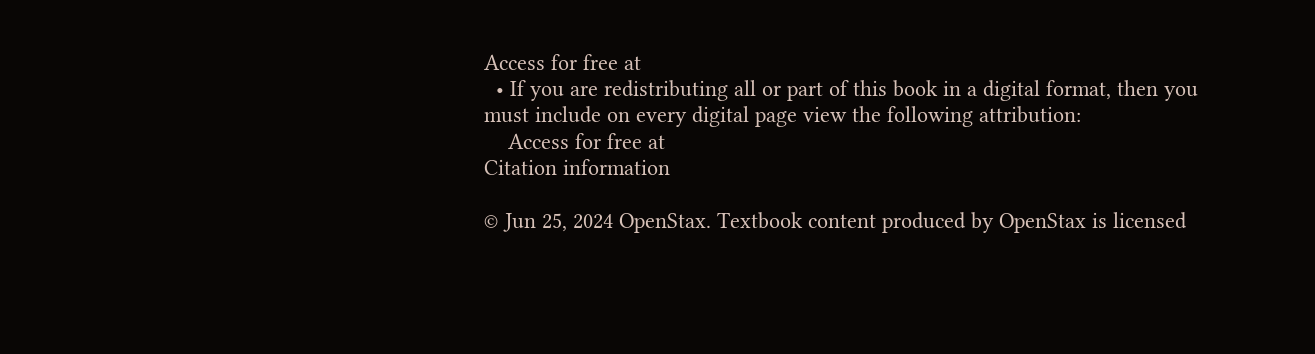Access for free at
  • If you are redistributing all or part of this book in a digital format, then you must include on every digital page view the following attribution:
    Access for free at
Citation information

© Jun 25, 2024 OpenStax. Textbook content produced by OpenStax is licensed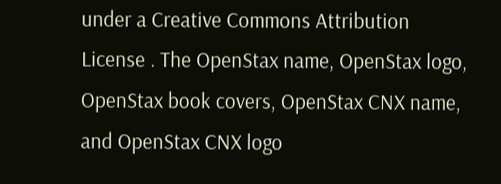under a Creative Commons Attribution License . The OpenStax name, OpenStax logo, OpenStax book covers, OpenStax CNX name, and OpenStax CNX logo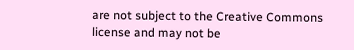are not subject to the Creative Commons license and may not be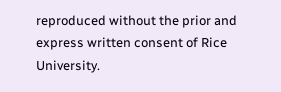reproduced without the prior and express written consent of Rice University.